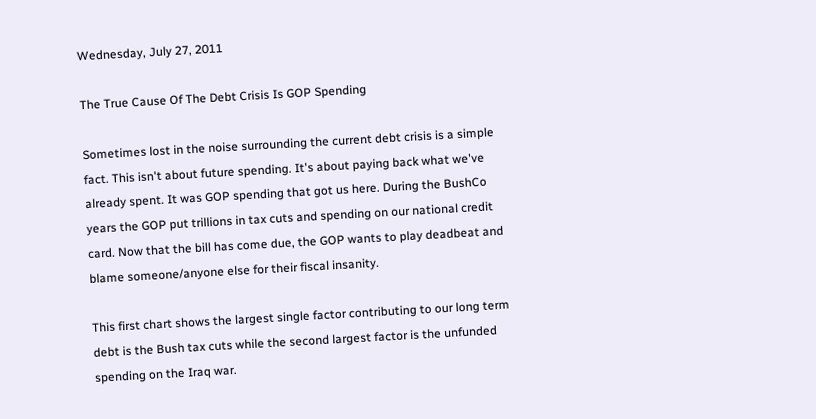Wednesday, July 27, 2011

The True Cause Of The Debt Crisis Is GOP Spending

Sometimes lost in the noise surrounding the current debt crisis is a simple fact. This isn't about future spending. It's about paying back what we've already spent. It was GOP spending that got us here. During the BushCo years the GOP put trillions in tax cuts and spending on our national credit card. Now that the bill has come due, the GOP wants to play deadbeat and blame someone/anyone else for their fiscal insanity.

This first chart shows the largest single factor contributing to our long term debt is the Bush tax cuts while the second largest factor is the unfunded spending on the Iraq war.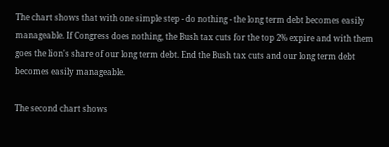The chart shows that with one simple step - do nothing - the long term debt becomes easily manageable. If Congress does nothing, the Bush tax cuts for the top 2% expire and with them goes the lion's share of our long term debt. End the Bush tax cuts and our long term debt becomes easily manageable.

The second chart shows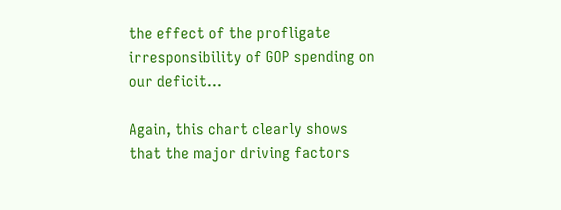the effect of the profligate irresponsibility of GOP spending on our deficit...

Again, this chart clearly shows that the major driving factors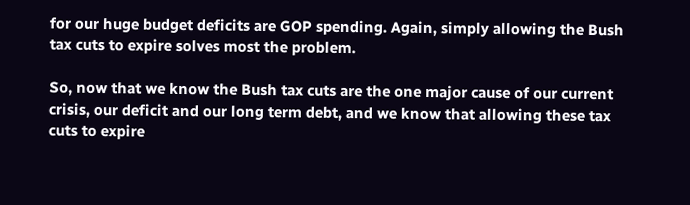for our huge budget deficits are GOP spending. Again, simply allowing the Bush tax cuts to expire solves most the problem.

So, now that we know the Bush tax cuts are the one major cause of our current crisis, our deficit and our long term debt, and we know that allowing these tax cuts to expire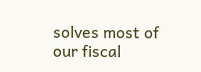solves most of our fiscal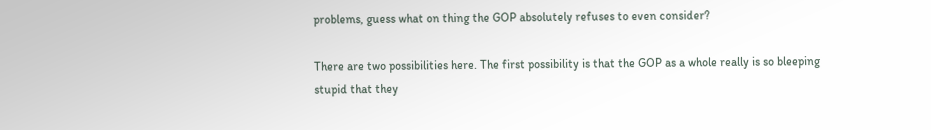problems, guess what on thing the GOP absolutely refuses to even consider?

There are two possibilities here. The first possibility is that the GOP as a whole really is so bleeping stupid that they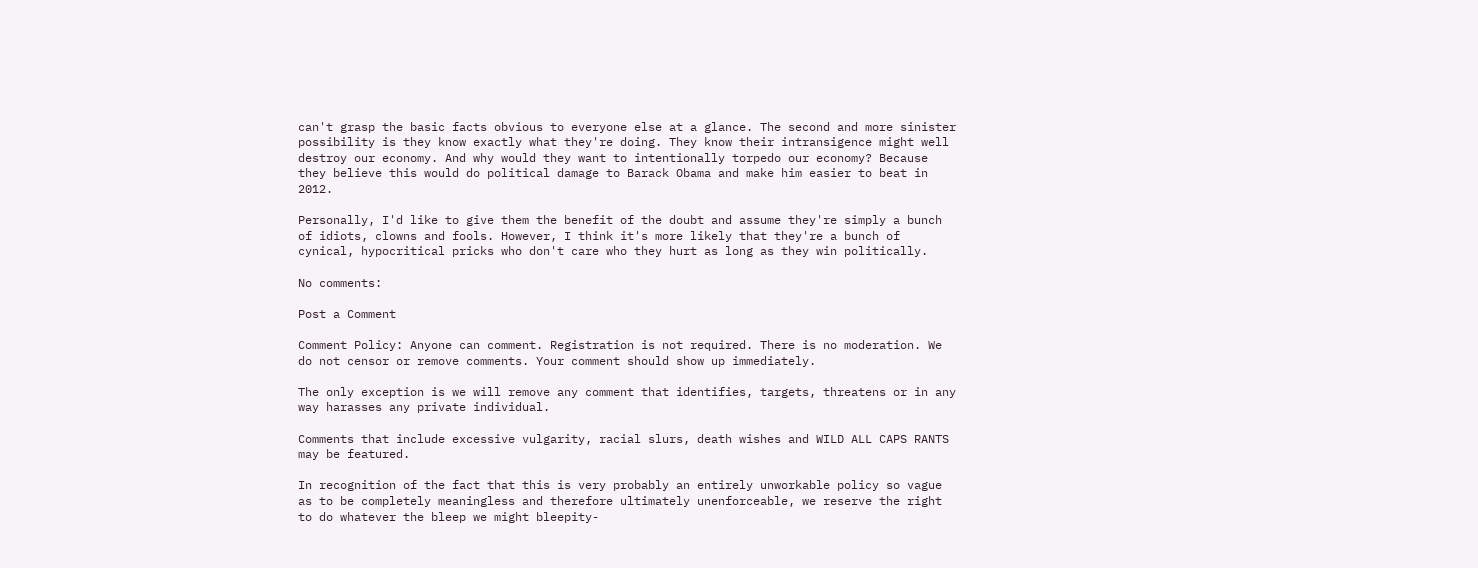can't grasp the basic facts obvious to everyone else at a glance. The second and more sinister possibility is they know exactly what they're doing. They know their intransigence might well destroy our economy. And why would they want to intentionally torpedo our economy? Because they believe this would do political damage to Barack Obama and make him easier to beat in 2012.

Personally, I'd like to give them the benefit of the doubt and assume they're simply a bunch of idiots, clowns and fools. However, I think it's more likely that they're a bunch of cynical, hypocritical pricks who don't care who they hurt as long as they win politically.

No comments:

Post a Comment

Comment Policy: Anyone can comment. Registration is not required. There is no moderation. We do not censor or remove comments. Your comment should show up immediately.

The only exception is we will remove any comment that identifies, targets, threatens or in any way harasses any private individual.

Comments that include excessive vulgarity, racial slurs, death wishes and WILD ALL CAPS RANTS may be featured.

In recognition of the fact that this is very probably an entirely unworkable policy so vague as to be completely meaningless and therefore ultimately unenforceable, we reserve the right to do whatever the bleep we might bleepity-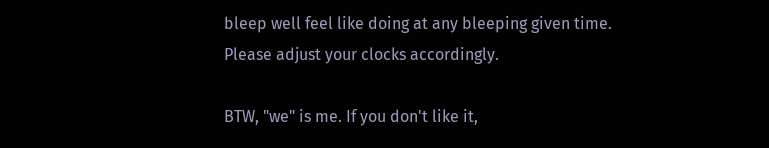bleep well feel like doing at any bleeping given time. Please adjust your clocks accordingly.

BTW, "we" is me. If you don't like it,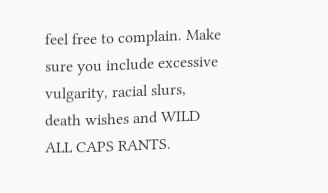feel free to complain. Make sure you include excessive vulgarity, racial slurs, death wishes and WILD ALL CAPS RANTS.